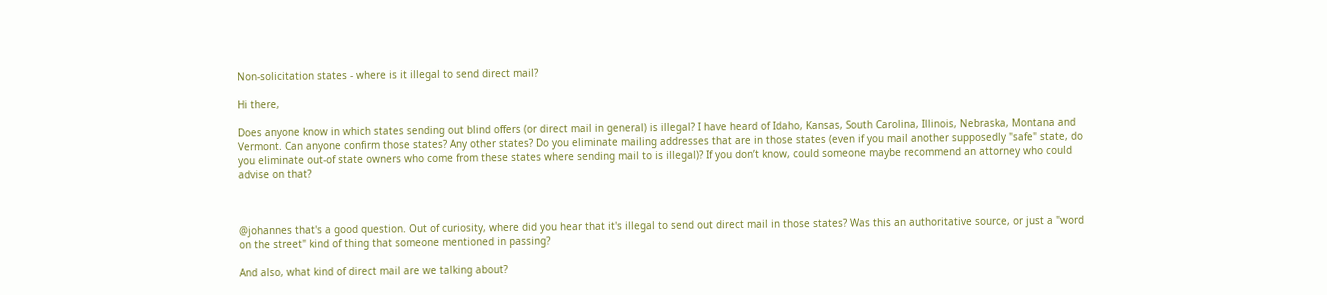Non-solicitation states - where is it illegal to send direct mail?

Hi there,

Does anyone know in which states sending out blind offers (or direct mail in general) is illegal? I have heard of Idaho, Kansas, South Carolina, Illinois, Nebraska, Montana and Vermont. Can anyone confirm those states? Any other states? Do you eliminate mailing addresses that are in those states (even if you mail another supposedly "safe" state, do you eliminate out-of state owners who come from these states where sending mail to is illegal)? If you don’t know, could someone maybe recommend an attorney who could advise on that?



@johannes that's a good question. Out of curiosity, where did you hear that it's illegal to send out direct mail in those states? Was this an authoritative source, or just a "word on the street" kind of thing that someone mentioned in passing?

And also, what kind of direct mail are we talking about?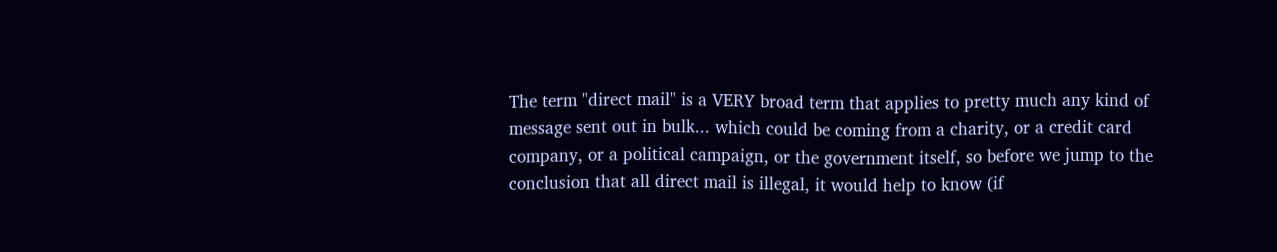The term "direct mail" is a VERY broad term that applies to pretty much any kind of message sent out in bulk... which could be coming from a charity, or a credit card company, or a political campaign, or the government itself, so before we jump to the conclusion that all direct mail is illegal, it would help to know (if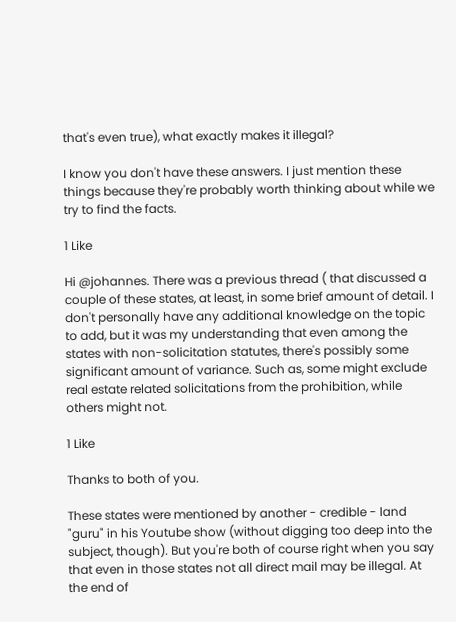that's even true), what exactly makes it illegal?

I know you don't have these answers. I just mention these things because they're probably worth thinking about while we try to find the facts.

1 Like

Hi @johannes. There was a previous thread ( that discussed a couple of these states, at least, in some brief amount of detail. I don't personally have any additional knowledge on the topic to add, but it was my understanding that even among the states with non-solicitation statutes, there's possibly some significant amount of variance. Such as, some might exclude real estate related solicitations from the prohibition, while others might not.

1 Like

Thanks to both of you.

These states were mentioned by another - credible - land "guru" in his Youtube show (without digging too deep into the subject, though). But you're both of course right when you say that even in those states not all direct mail may be illegal. At the end of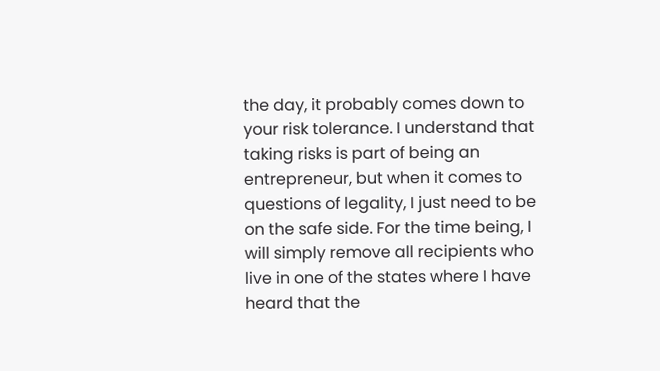the day, it probably comes down to your risk tolerance. I understand that taking risks is part of being an entrepreneur, but when it comes to questions of legality, I just need to be on the safe side. For the time being, I will simply remove all recipients who live in one of the states where I have heard that the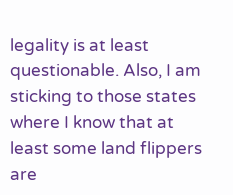legality is at least questionable. Also, I am sticking to those states where I know that at least some land flippers are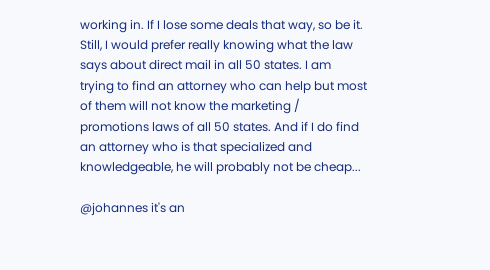working in. If I lose some deals that way, so be it. Still, I would prefer really knowing what the law says about direct mail in all 50 states. I am trying to find an attorney who can help but most of them will not know the marketing / promotions laws of all 50 states. And if I do find an attorney who is that specialized and knowledgeable, he will probably not be cheap...

@johannes it's an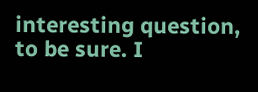interesting question, to be sure. I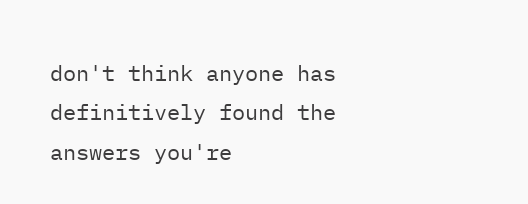don't think anyone has definitively found the answers you're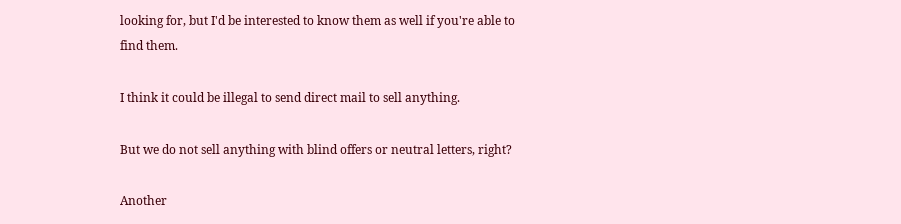looking for, but I'd be interested to know them as well if you're able to find them.

I think it could be illegal to send direct mail to sell anything.

But we do not sell anything with blind offers or neutral letters, right?

Another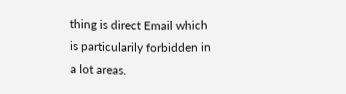thing is direct Email which is particularily forbidden in a lot areas.